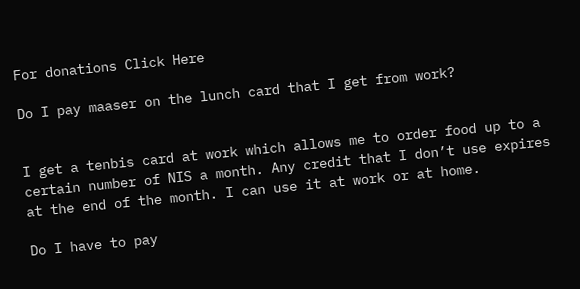For donations Click Here

Do I pay maaser on the lunch card that I get from work?


I get a tenbis card at work which allows me to order food up to a certain number of NIS a month. Any credit that I don’t use expires at the end of the month. I can use it at work or at home.

Do I have to pay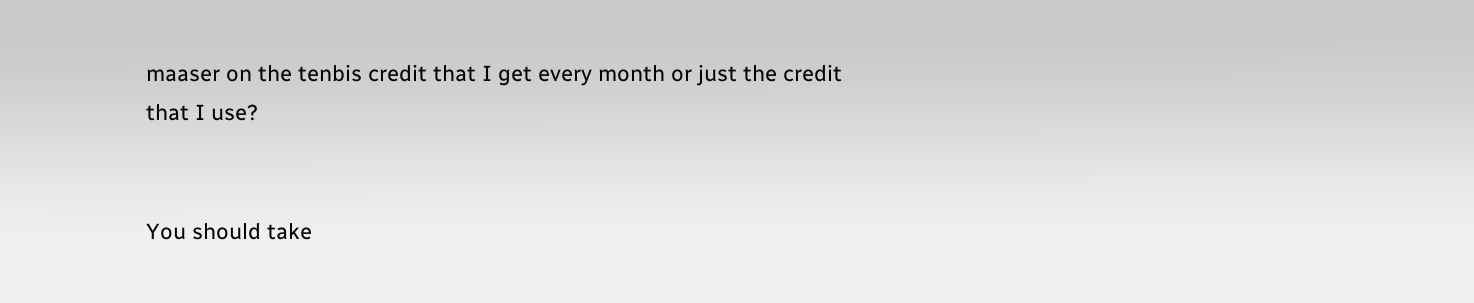maaser on the tenbis credit that I get every month or just the credit that I use?


You should take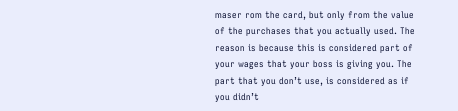maser rom the card, but only from the value of the purchases that you actually used. The reason is because this is considered part of your wages that your boss is giving you. The part that you don’t use, is considered as if you didn’t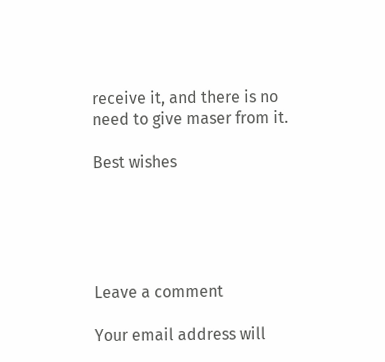receive it, and there is no need to give maser from it.

Best wishes





Leave a comment

Your email address will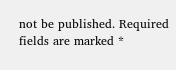not be published. Required fields are marked *